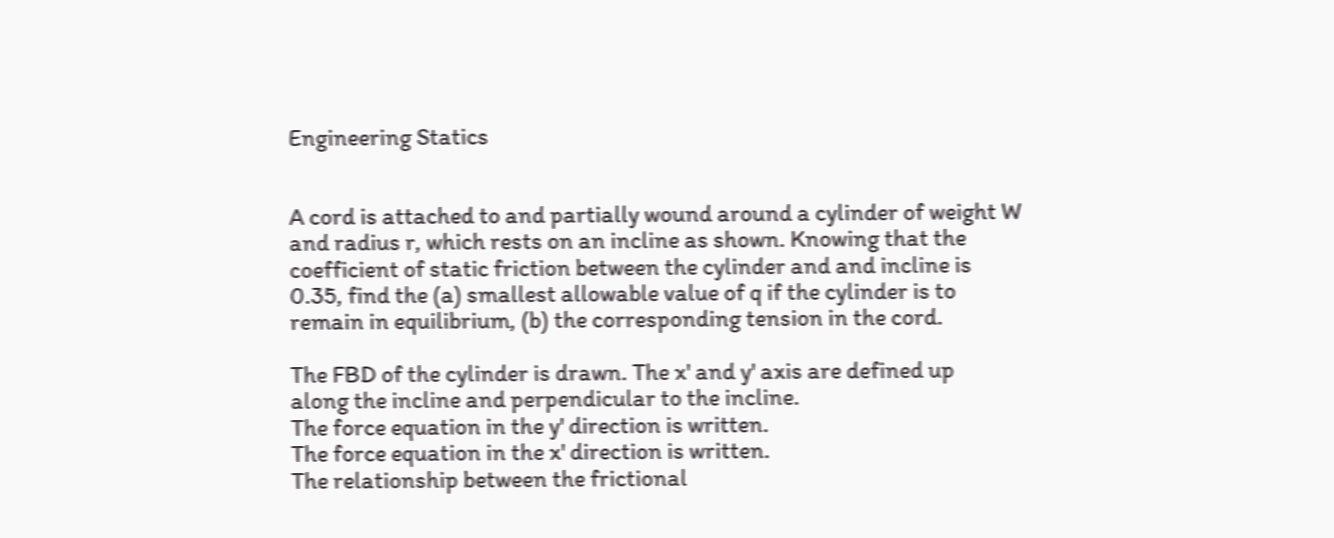Engineering Statics


A cord is attached to and partially wound around a cylinder of weight W and radius r, which rests on an incline as shown. Knowing that the coefficient of static friction between the cylinder and and incline is 0.35, find the (a) smallest allowable value of q if the cylinder is to remain in equilibrium, (b) the corresponding tension in the cord.

The FBD of the cylinder is drawn. The x' and y' axis are defined up
along the incline and perpendicular to the incline.
The force equation in the y' direction is written.
The force equation in the x' direction is written.
The relationship between the frictional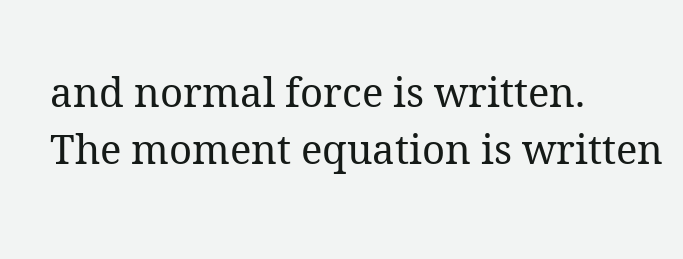and normal force is written.
The moment equation is written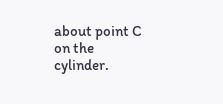about point C on the cylinder.